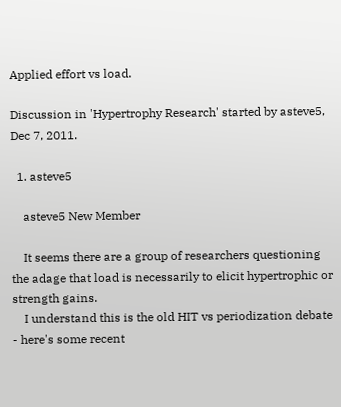Applied effort vs load.

Discussion in 'Hypertrophy Research' started by asteve5, Dec 7, 2011.

  1. asteve5

    asteve5 New Member

    It seems there are a group of researchers questioning the adage that load is necessarily to elicit hypertrophic or strength gains.
    I understand this is the old HIT vs periodization debate - here's some recent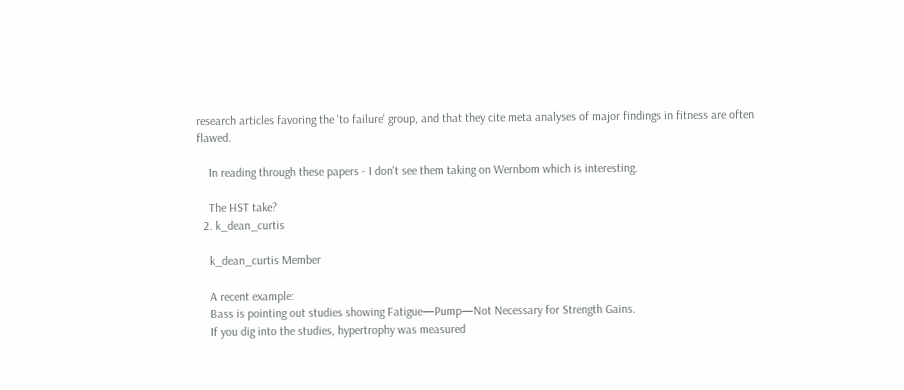research articles favoring the 'to failure' group, and that they cite meta analyses of major findings in fitness are often flawed.

    In reading through these papers - I don't see them taking on Wernbom which is interesting.

    The HST take?
  2. k_dean_curtis

    k_dean_curtis Member

    A recent example:
    Bass is pointing out studies showing Fatigue—Pump—Not Necessary for Strength Gains.
    If you dig into the studies, hypertrophy was measured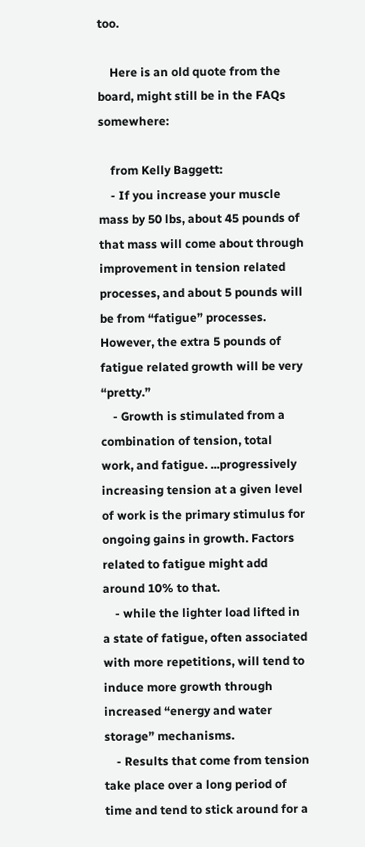too.

    Here is an old quote from the board, might still be in the FAQs somewhere:

    from Kelly Baggett:
    - If you increase your muscle mass by 50 lbs, about 45 pounds of that mass will come about through improvement in tension related processes, and about 5 pounds will be from “fatigue” processes. However, the extra 5 pounds of fatigue related growth will be very “pretty.”
    - Growth is stimulated from a combination of tension, total work, and fatigue. ...progressively increasing tension at a given level of work is the primary stimulus for ongoing gains in growth. Factors related to fatigue might add around 10% to that.
    - while the lighter load lifted in a state of fatigue, often associated with more repetitions, will tend to induce more growth through increased “energy and water storage” mechanisms.
    - Results that come from tension take place over a long period of time and tend to stick around for a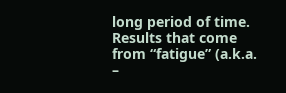long period of time. Results that come from “fatigue” (a.k.a. –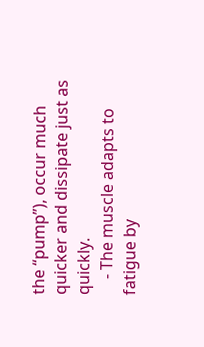the “pump”), occur much quicker and dissipate just as quickly.
    - The muscle adapts to fatigue by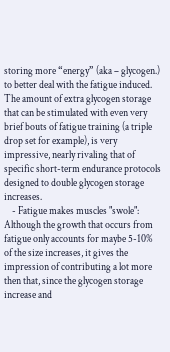storing more “energy” (aka – glycogen.) to better deal with the fatigue induced. The amount of extra glycogen storage that can be stimulated with even very brief bouts of fatigue training (a triple drop set for example), is very impressive, nearly rivaling that of specific short-term endurance protocols designed to double glycogen storage increases.
    - Fatigue makes muscles "swole": Although the growth that occurs from fatigue only accounts for maybe 5-10% of the size increases, it gives the impression of contributing a lot more then that, since the glycogen storage increase and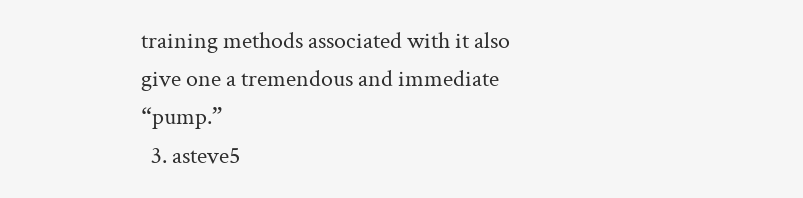training methods associated with it also give one a tremendous and immediate “pump.”
  3. asteve5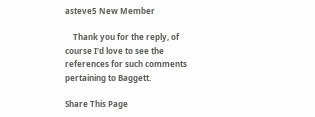asteve5 New Member

    Thank you for the reply, of course I'd love to see the references for such comments pertaining to Baggett.

Share This Page